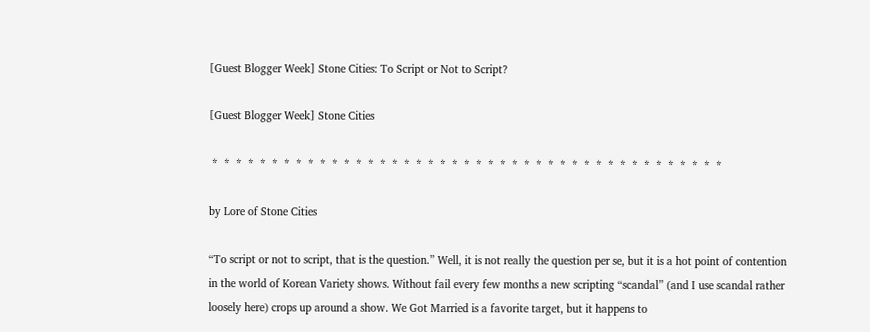[Guest Blogger Week] Stone Cities: To Script or Not to Script?

[Guest Blogger Week] Stone Cities

 *  *  *  *  *  *  *  *  *  *  *  *  *  *  *  *  *  *  *  *  *  *  *  *  *  *  *  *  *  *  *  *  *  *  *  *  *  *  *  *  *  *  *

by Lore of Stone Cities

“To script or not to script, that is the question.” Well, it is not really the question per se, but it is a hot point of contention in the world of Korean Variety shows. Without fail every few months a new scripting “scandal” (and I use scandal rather loosely here) crops up around a show. We Got Married is a favorite target, but it happens to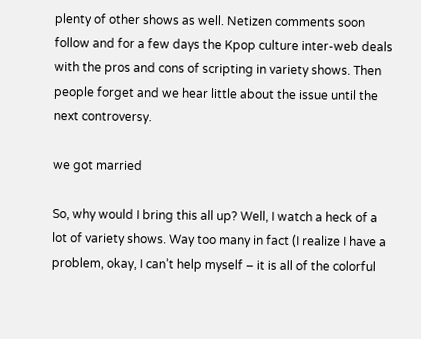plenty of other shows as well. Netizen comments soon follow and for a few days the Kpop culture inter-web deals with the pros and cons of scripting in variety shows. Then people forget and we hear little about the issue until the next controversy.

we got married

So, why would I bring this all up? Well, I watch a heck of a lot of variety shows. Way too many in fact (I realize I have a problem, okay, I can’t help myself – it is all of the colorful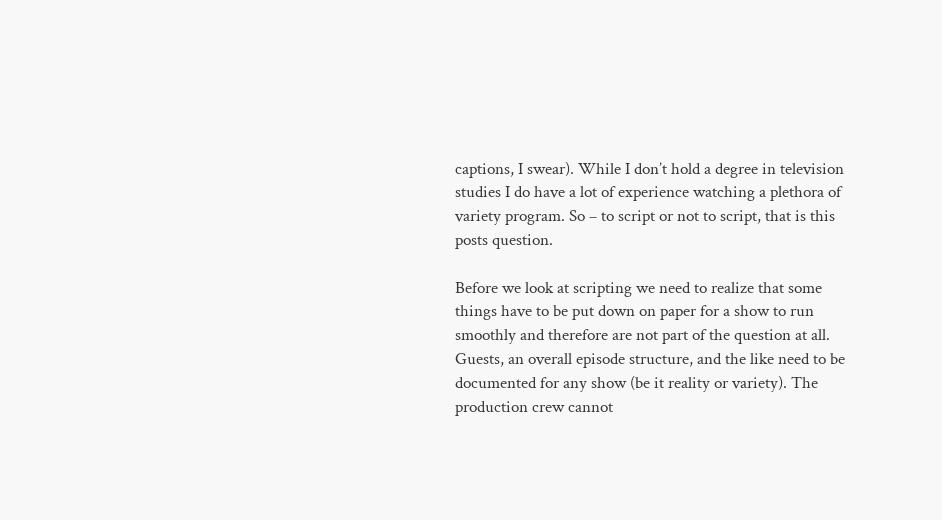captions, I swear). While I don’t hold a degree in television studies I do have a lot of experience watching a plethora of variety program. So – to script or not to script, that is this posts question.

Before we look at scripting we need to realize that some things have to be put down on paper for a show to run smoothly and therefore are not part of the question at all. Guests, an overall episode structure, and the like need to be documented for any show (be it reality or variety). The production crew cannot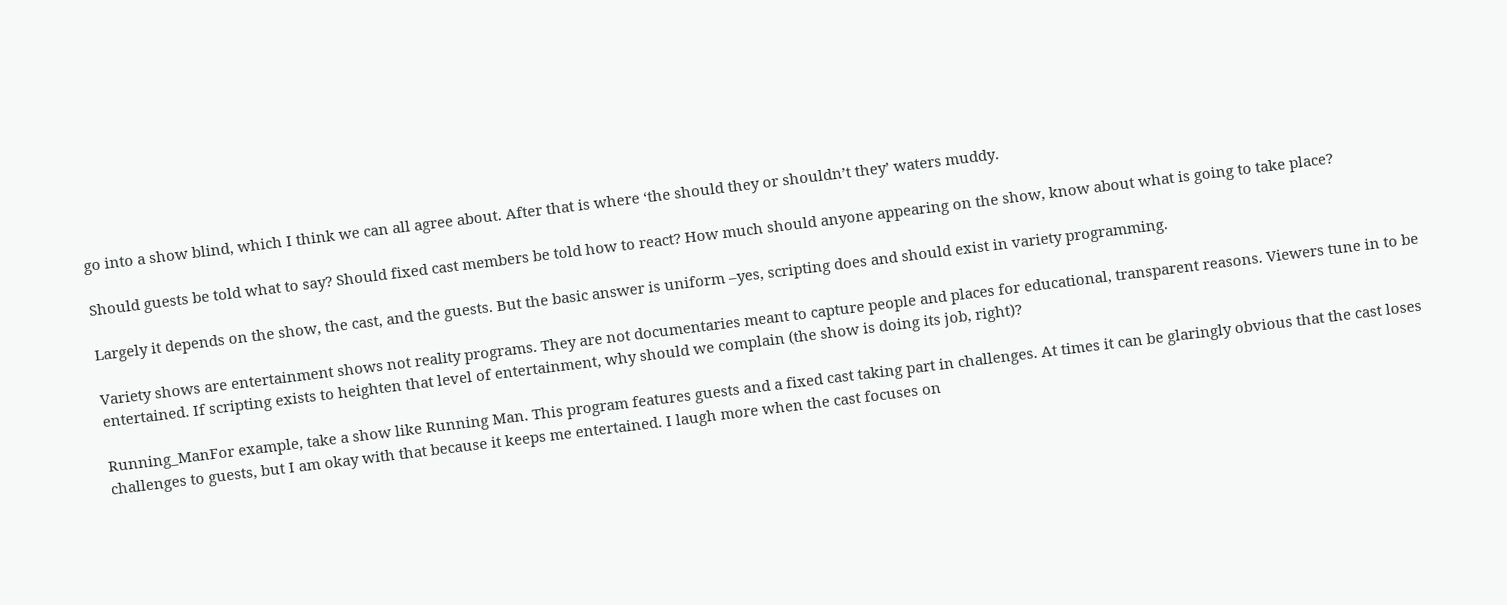go into a show blind, which I think we can all agree about. After that is where ‘the should they or shouldn’t they’ waters muddy.

Should guests be told what to say? Should fixed cast members be told how to react? How much should anyone appearing on the show, know about what is going to take place?

Largely it depends on the show, the cast, and the guests. But the basic answer is uniform –yes, scripting does and should exist in variety programming.

Variety shows are entertainment shows not reality programs. They are not documentaries meant to capture people and places for educational, transparent reasons. Viewers tune in to be entertained. If scripting exists to heighten that level of entertainment, why should we complain (the show is doing its job, right)?

Running_ManFor example, take a show like Running Man. This program features guests and a fixed cast taking part in challenges. At times it can be glaringly obvious that the cast loses challenges to guests, but I am okay with that because it keeps me entertained. I laugh more when the cast focuses on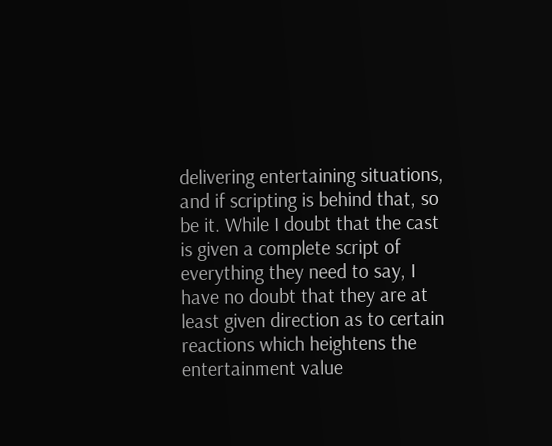delivering entertaining situations, and if scripting is behind that, so be it. While I doubt that the cast is given a complete script of everything they need to say, I have no doubt that they are at least given direction as to certain reactions which heightens the entertainment value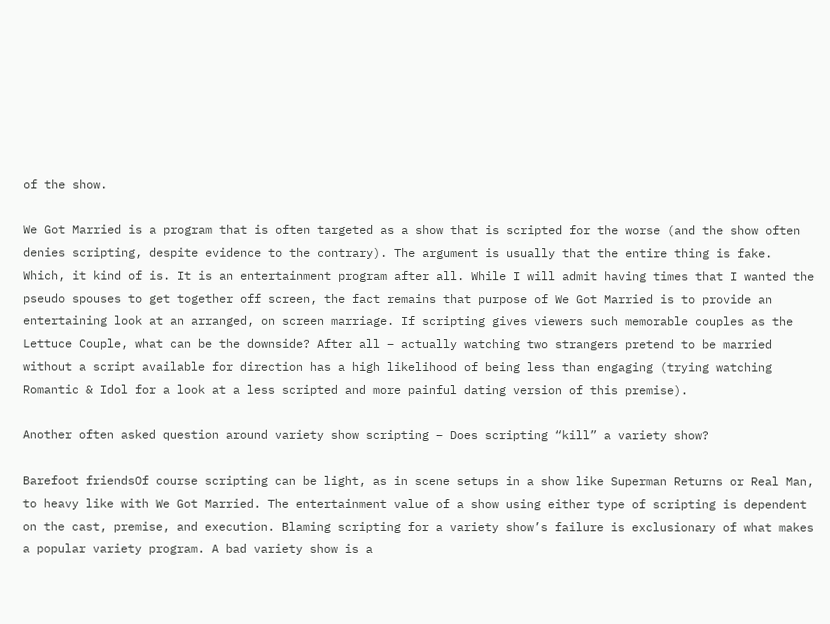of the show.

We Got Married is a program that is often targeted as a show that is scripted for the worse (and the show often denies scripting, despite evidence to the contrary). The argument is usually that the entire thing is fake. Which, it kind of is. It is an entertainment program after all. While I will admit having times that I wanted the pseudo spouses to get together off screen, the fact remains that purpose of We Got Married is to provide an entertaining look at an arranged, on screen marriage. If scripting gives viewers such memorable couples as the Lettuce Couple, what can be the downside? After all – actually watching two strangers pretend to be married without a script available for direction has a high likelihood of being less than engaging (trying watching Romantic & Idol for a look at a less scripted and more painful dating version of this premise).

Another often asked question around variety show scripting – Does scripting “kill” a variety show?

Barefoot friendsOf course scripting can be light, as in scene setups in a show like Superman Returns or Real Man, to heavy like with We Got Married. The entertainment value of a show using either type of scripting is dependent on the cast, premise, and execution. Blaming scripting for a variety show’s failure is exclusionary of what makes a popular variety program. A bad variety show is a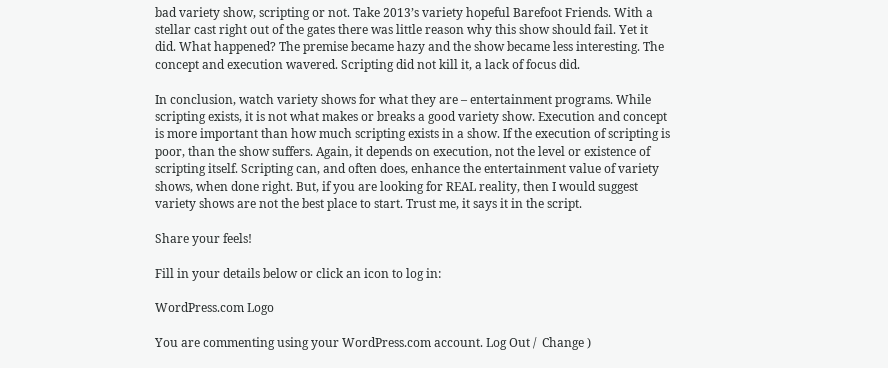bad variety show, scripting or not. Take 2013’s variety hopeful Barefoot Friends. With a stellar cast right out of the gates there was little reason why this show should fail. Yet it did. What happened? The premise became hazy and the show became less interesting. The concept and execution wavered. Scripting did not kill it, a lack of focus did.

In conclusion, watch variety shows for what they are – entertainment programs. While scripting exists, it is not what makes or breaks a good variety show. Execution and concept is more important than how much scripting exists in a show. If the execution of scripting is poor, than the show suffers. Again, it depends on execution, not the level or existence of scripting itself. Scripting can, and often does, enhance the entertainment value of variety shows, when done right. But, if you are looking for REAL reality, then I would suggest variety shows are not the best place to start. Trust me, it says it in the script.

Share your feels!

Fill in your details below or click an icon to log in:

WordPress.com Logo

You are commenting using your WordPress.com account. Log Out /  Change )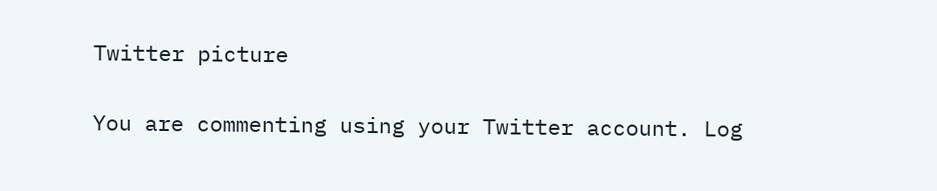Twitter picture

You are commenting using your Twitter account. Log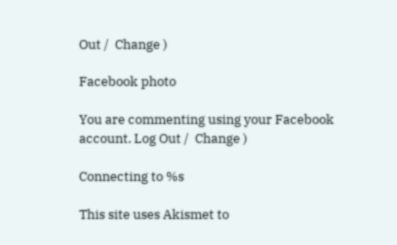Out /  Change )

Facebook photo

You are commenting using your Facebook account. Log Out /  Change )

Connecting to %s

This site uses Akismet to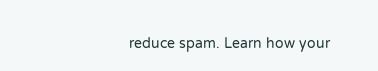reduce spam. Learn how your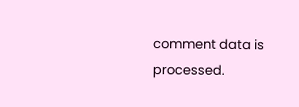comment data is processed.